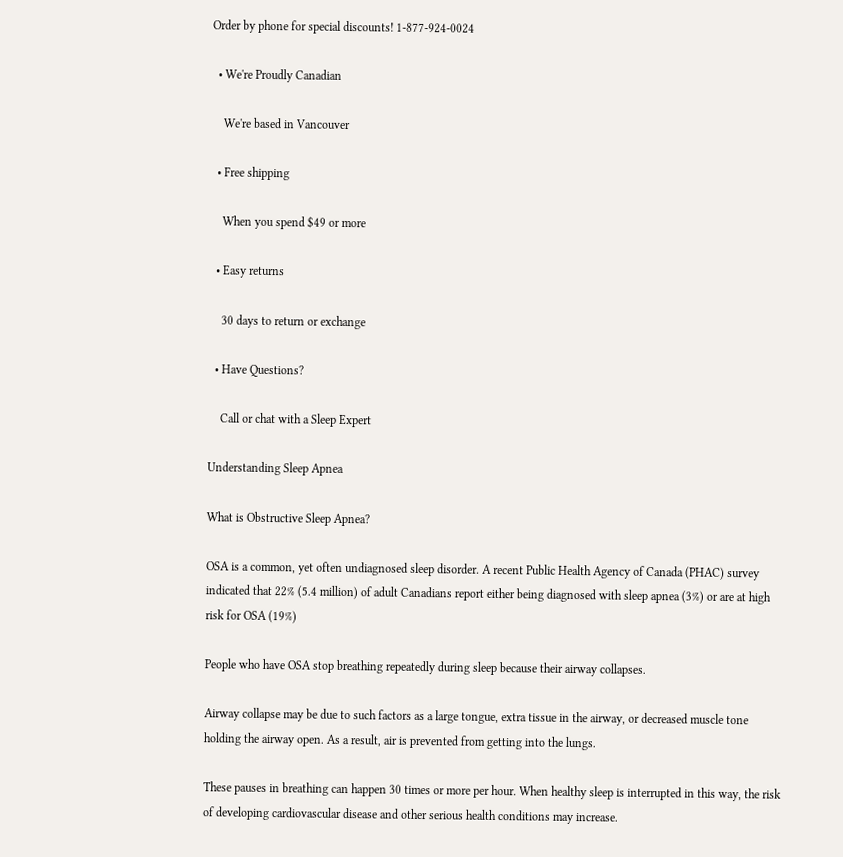Order by phone for special discounts! 1-877-924-0024

  • We're Proudly Canadian

    We're based in Vancouver

  • Free shipping

    When you spend $49 or more

  • Easy returns

    30 days to return or exchange

  • Have Questions?

    Call or chat with a Sleep Expert

Understanding Sleep Apnea

What is Obstructive Sleep Apnea?

OSA is a common, yet often undiagnosed sleep disorder. A recent Public Health Agency of Canada (PHAC) survey indicated that 22% (5.4 million) of adult Canadians report either being diagnosed with sleep apnea (3%) or are at high risk for OSA (19%)

People who have OSA stop breathing repeatedly during sleep because their airway collapses.

Airway collapse may be due to such factors as a large tongue, extra tissue in the airway, or decreased muscle tone holding the airway open. As a result, air is prevented from getting into the lungs.

These pauses in breathing can happen 30 times or more per hour. When healthy sleep is interrupted in this way, the risk of developing cardiovascular disease and other serious health conditions may increase.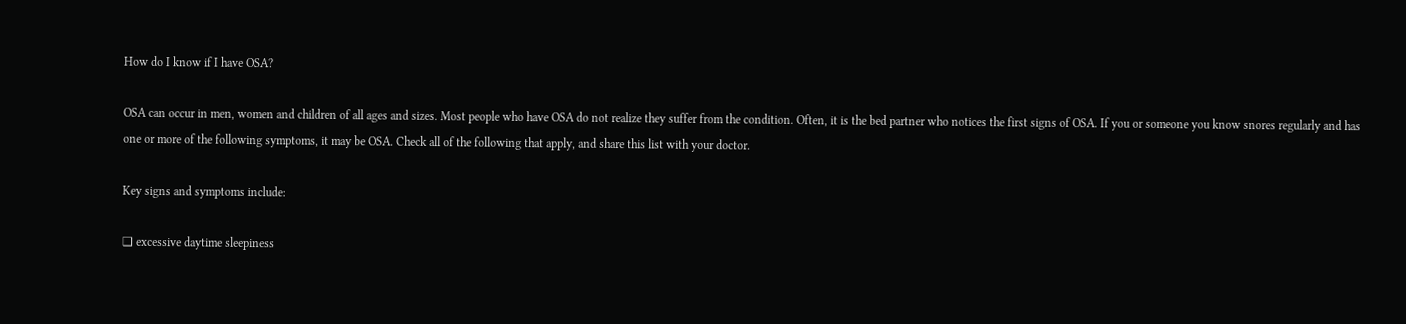How do I know if I have OSA?

OSA can occur in men, women and children of all ages and sizes. Most people who have OSA do not realize they suffer from the condition. Often, it is the bed partner who notices the first signs of OSA. If you or someone you know snores regularly and has one or more of the following symptoms, it may be OSA. Check all of the following that apply, and share this list with your doctor.

Key signs and symptoms include:

❑ excessive daytime sleepiness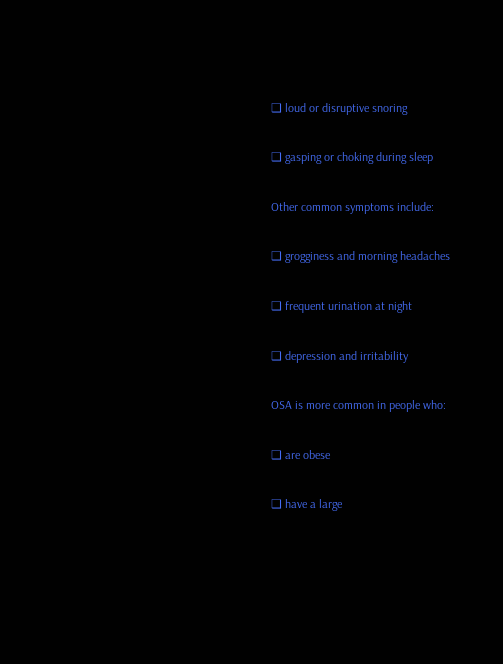❑ loud or disruptive snoring

❑ gasping or choking during sleep

Other common symptoms include:

❑ grogginess and morning headaches

❑ frequent urination at night

❑ depression and irritability

OSA is more common in people who:

❑ are obese

❑ have a large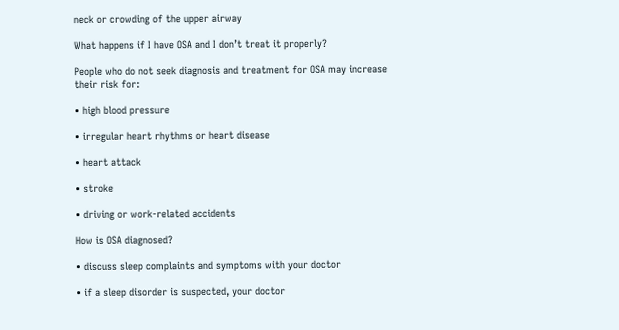neck or crowding of the upper airway

What happens if I have OSA and I don’t treat it properly?

People who do not seek diagnosis and treatment for OSA may increase their risk for:

• high blood pressure

• irregular heart rhythms or heart disease

• heart attack

• stroke

• driving or work-related accidents

How is OSA diagnosed?

• discuss sleep complaints and symptoms with your doctor

• if a sleep disorder is suspected, your doctor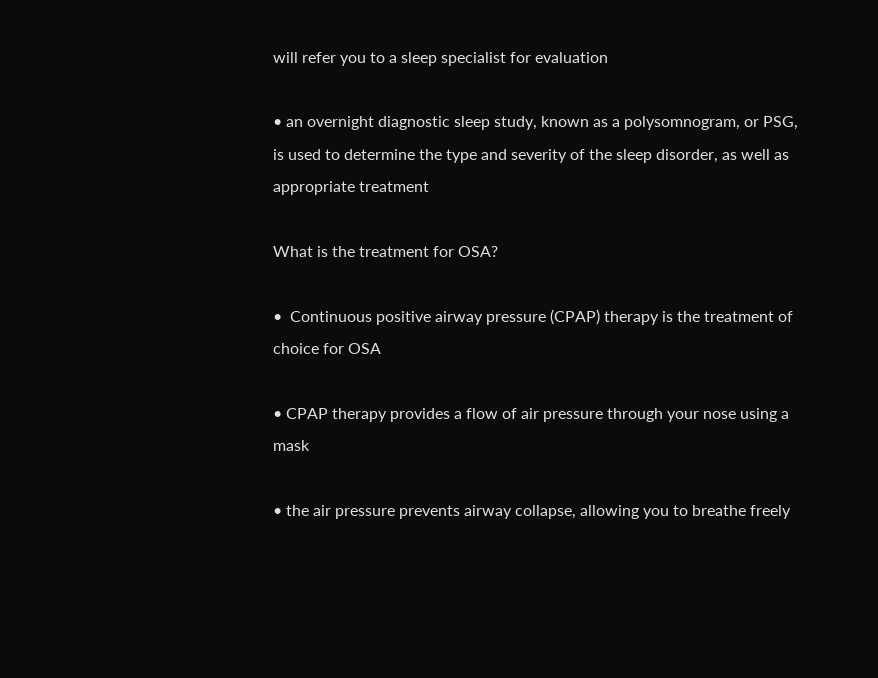will refer you to a sleep specialist for evaluation

• an overnight diagnostic sleep study, known as a polysomnogram, or PSG, is used to determine the type and severity of the sleep disorder, as well as appropriate treatment

What is the treatment for OSA?

•  Continuous positive airway pressure (CPAP) therapy is the treatment of choice for OSA

• CPAP therapy provides a flow of air pressure through your nose using a mask

• the air pressure prevents airway collapse, allowing you to breathe freely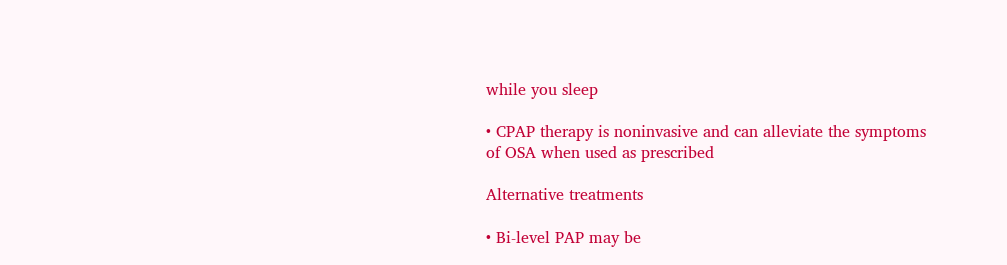while you sleep

• CPAP therapy is noninvasive and can alleviate the symptoms of OSA when used as prescribed

Alternative treatments

• Bi-level PAP may be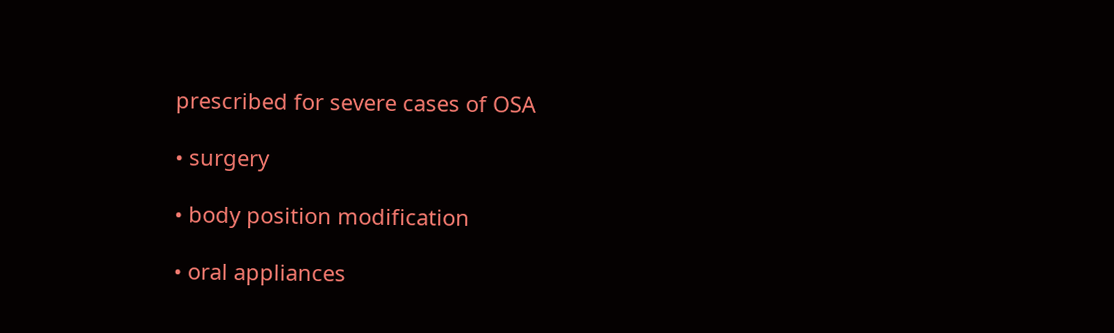prescribed for severe cases of OSA

• surgery

• body position modification

• oral appliances